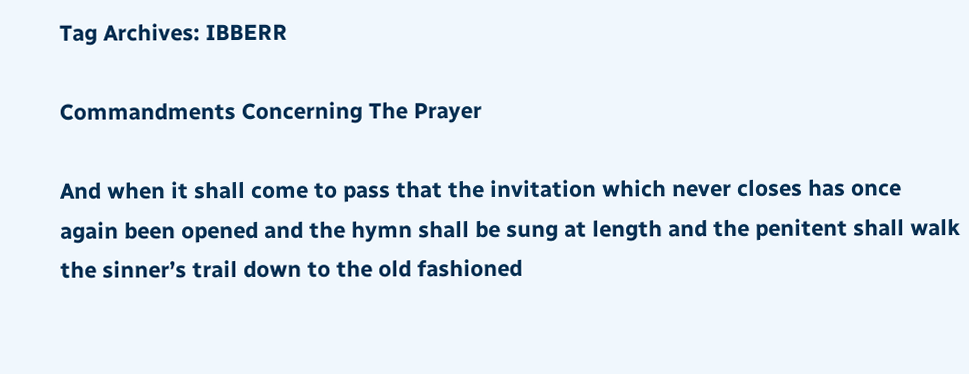Tag Archives: IBBERR

Commandments Concerning The Prayer

And when it shall come to pass that the invitation which never closes has once again been opened and the hymn shall be sung at length and the penitent shall walk the sinner’s trail down to the old fashioned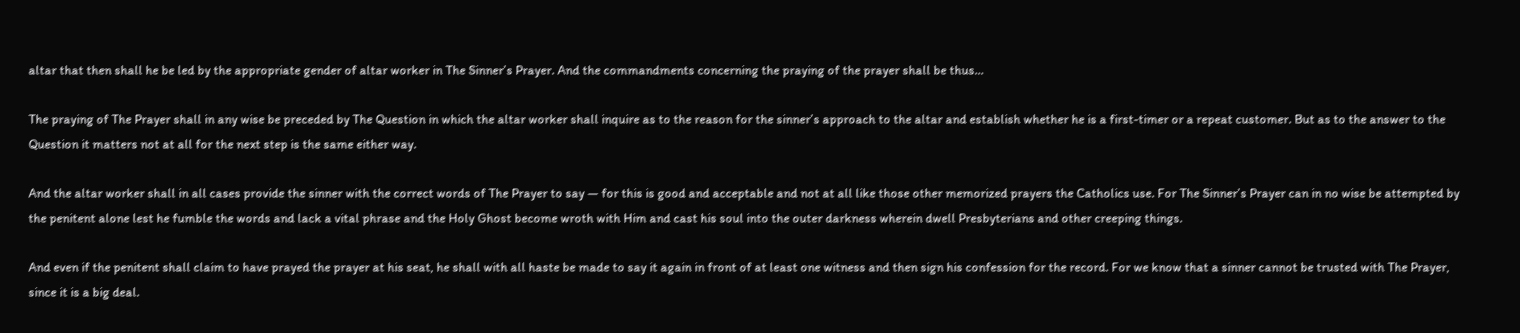altar that then shall he be led by the appropriate gender of altar worker in The Sinner’s Prayer. And the commandments concerning the praying of the prayer shall be thus…

The praying of The Prayer shall in any wise be preceded by The Question in which the altar worker shall inquire as to the reason for the sinner’s approach to the altar and establish whether he is a first-timer or a repeat customer. But as to the answer to the Question it matters not at all for the next step is the same either way.

And the altar worker shall in all cases provide the sinner with the correct words of The Prayer to say — for this is good and acceptable and not at all like those other memorized prayers the Catholics use. For The Sinner’s Prayer can in no wise be attempted by the penitent alone lest he fumble the words and lack a vital phrase and the Holy Ghost become wroth with Him and cast his soul into the outer darkness wherein dwell Presbyterians and other creeping things.

And even if the penitent shall claim to have prayed the prayer at his seat, he shall with all haste be made to say it again in front of at least one witness and then sign his confession for the record. For we know that a sinner cannot be trusted with The Prayer, since it is a big deal.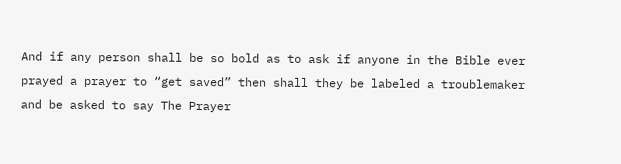And if any person shall be so bold as to ask if anyone in the Bible ever prayed a prayer to “get saved” then shall they be labeled a troublemaker and be asked to say The Prayer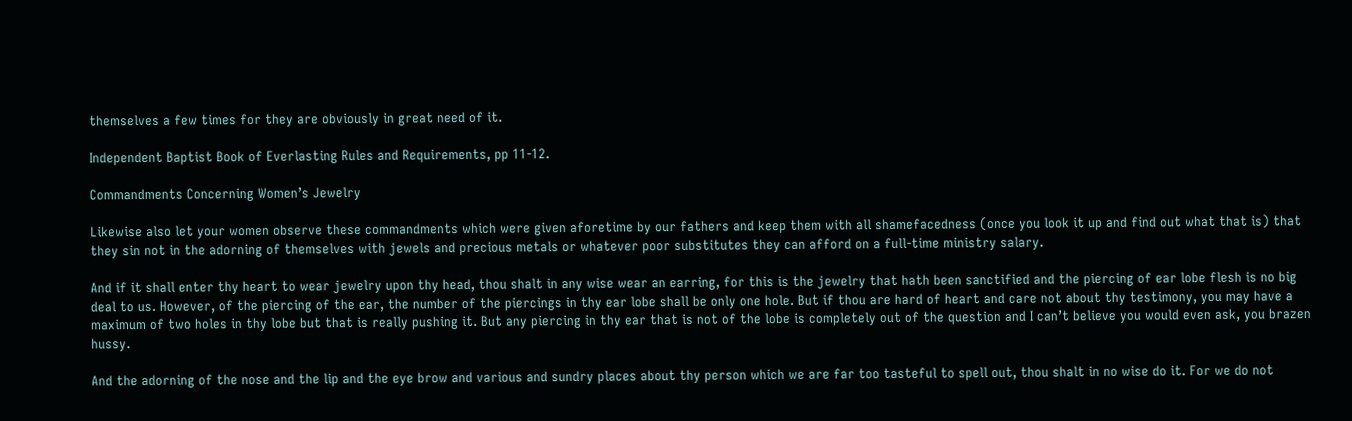themselves a few times for they are obviously in great need of it.

Independent Baptist Book of Everlasting Rules and Requirements, pp 11-12.

Commandments Concerning Women’s Jewelry

Likewise also let your women observe these commandments which were given aforetime by our fathers and keep them with all shamefacedness (once you look it up and find out what that is) that they sin not in the adorning of themselves with jewels and precious metals or whatever poor substitutes they can afford on a full-time ministry salary.

And if it shall enter thy heart to wear jewelry upon thy head, thou shalt in any wise wear an earring, for this is the jewelry that hath been sanctified and the piercing of ear lobe flesh is no big deal to us. However, of the piercing of the ear, the number of the piercings in thy ear lobe shall be only one hole. But if thou are hard of heart and care not about thy testimony, you may have a maximum of two holes in thy lobe but that is really pushing it. But any piercing in thy ear that is not of the lobe is completely out of the question and I can’t believe you would even ask, you brazen hussy.

And the adorning of the nose and the lip and the eye brow and various and sundry places about thy person which we are far too tasteful to spell out, thou shalt in no wise do it. For we do not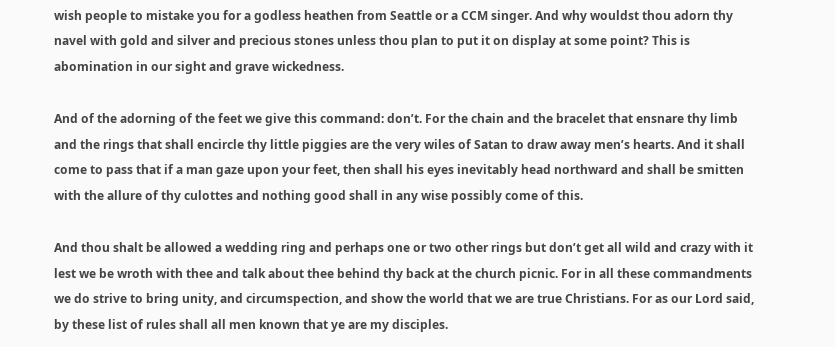wish people to mistake you for a godless heathen from Seattle or a CCM singer. And why wouldst thou adorn thy navel with gold and silver and precious stones unless thou plan to put it on display at some point? This is abomination in our sight and grave wickedness.

And of the adorning of the feet we give this command: don’t. For the chain and the bracelet that ensnare thy limb and the rings that shall encircle thy little piggies are the very wiles of Satan to draw away men’s hearts. And it shall come to pass that if a man gaze upon your feet, then shall his eyes inevitably head northward and shall be smitten with the allure of thy culottes and nothing good shall in any wise possibly come of this.

And thou shalt be allowed a wedding ring and perhaps one or two other rings but don’t get all wild and crazy with it lest we be wroth with thee and talk about thee behind thy back at the church picnic. For in all these commandments we do strive to bring unity, and circumspection, and show the world that we are true Christians. For as our Lord said, by these list of rules shall all men known that ye are my disciples.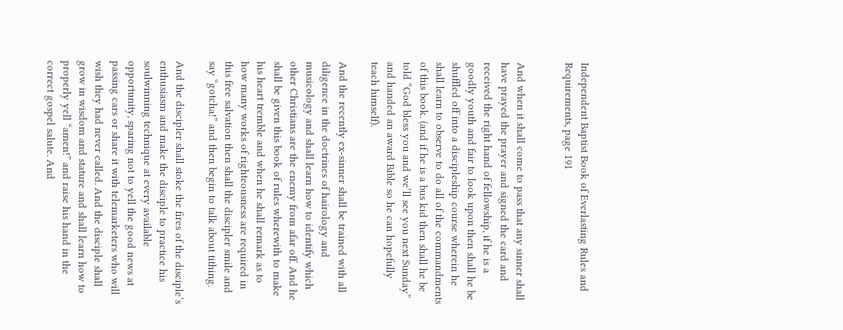Independent Baptist Book of Everlasting Rules and Requirements, page 191


And when it shall come to pass that any sinner shall have prayed the prayer and signed the card and received the right hand of fellowship, if he is a goodly youth and fair to look upon then shall he be shuffled off into a discipleship course wherein he shall learn to observe to do all of the commandments of this book. (and if he is a bus kid then shall he be told “God bless you and we’ll see you next Sunday” and handed an award Bible so he can hopefully teach himself).

And the recently ex-sinner shall be trained with all diligence in the doctrines of hairology and musicology and shall learn how to identify which other Christians are the enemy from afar off. And he shall be given this book of rules wherewith to make his heart tremble and when he shall remark as to how many works of righteousness are required in this free salvation then shall the discipler smile and say “gotcha!” and then begin to talk about tithing.

And the discipler shall stoke the fires of the disciple’s enthusiasm and make the disciple to practice his soulwinning technique at every available opportunity, sparing not to yell the good news at passing cars or share it with telemarketers who will wish they had never called. And the disciple shall grow in wisdom and stature and shall learn how to properly yell “amen!” and raise his hand in the correct gospel salute. And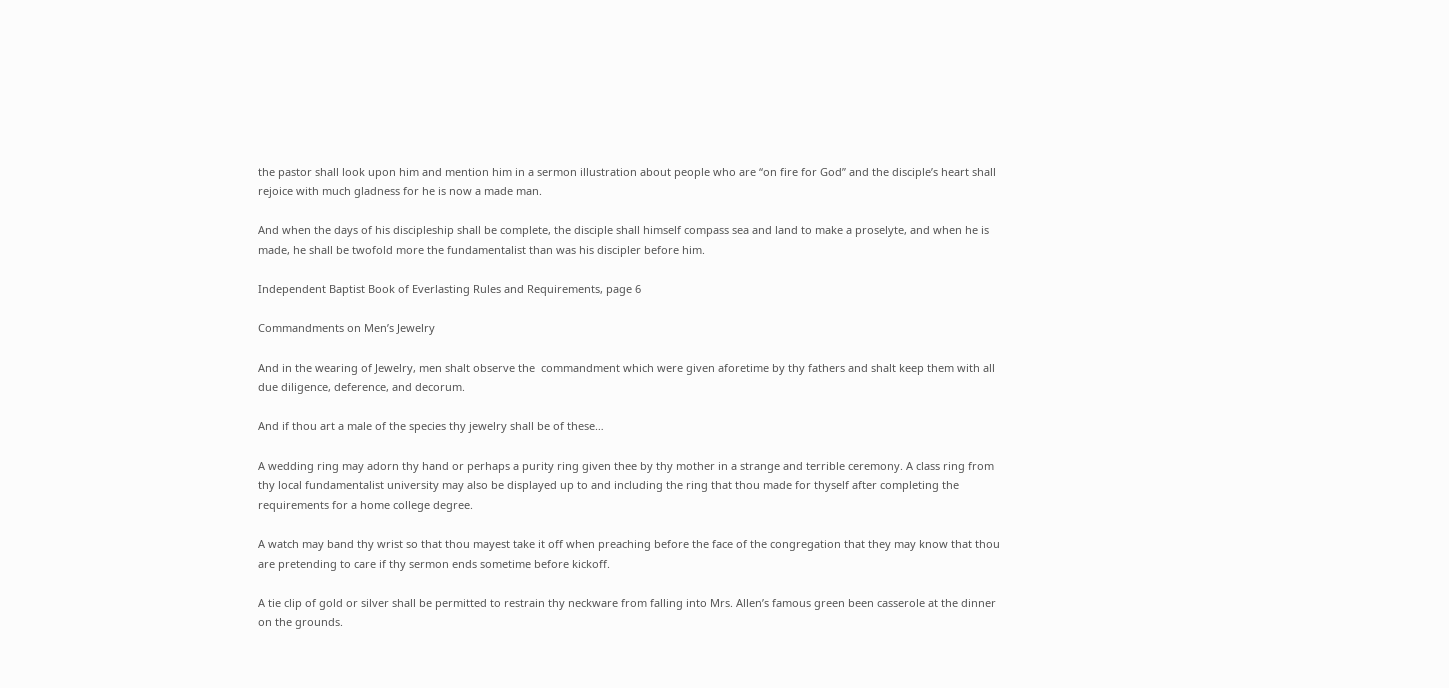the pastor shall look upon him and mention him in a sermon illustration about people who are “on fire for God” and the disciple’s heart shall rejoice with much gladness for he is now a made man.

And when the days of his discipleship shall be complete, the disciple shall himself compass sea and land to make a proselyte, and when he is made, he shall be twofold more the fundamentalist than was his discipler before him.

Independent Baptist Book of Everlasting Rules and Requirements, page 6

Commandments on Men’s Jewelry

And in the wearing of Jewelry, men shalt observe the  commandment which were given aforetime by thy fathers and shalt keep them with all due diligence, deference, and decorum.

And if thou art a male of the species thy jewelry shall be of these…

A wedding ring may adorn thy hand or perhaps a purity ring given thee by thy mother in a strange and terrible ceremony. A class ring from thy local fundamentalist university may also be displayed up to and including the ring that thou made for thyself after completing the requirements for a home college degree.

A watch may band thy wrist so that thou mayest take it off when preaching before the face of the congregation that they may know that thou are pretending to care if thy sermon ends sometime before kickoff.

A tie clip of gold or silver shall be permitted to restrain thy neckware from falling into Mrs. Allen’s famous green been casserole at the dinner on the grounds.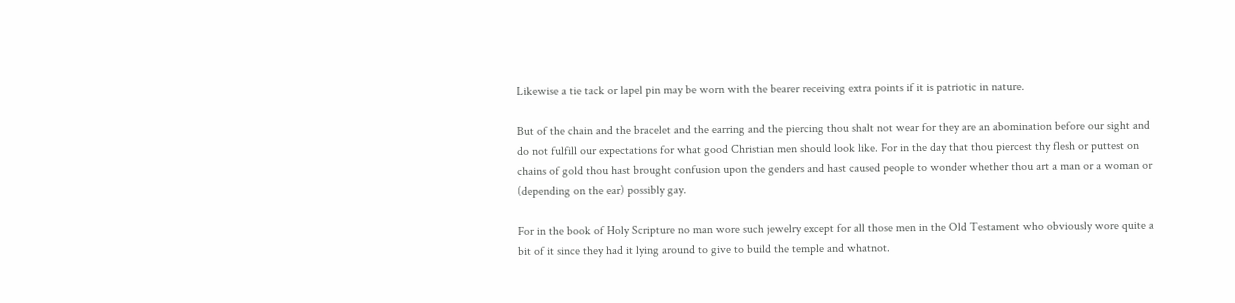Likewise a tie tack or lapel pin may be worn with the bearer receiving extra points if it is patriotic in nature.

But of the chain and the bracelet and the earring and the piercing thou shalt not wear for they are an abomination before our sight and do not fulfill our expectations for what good Christian men should look like. For in the day that thou piercest thy flesh or puttest on chains of gold thou hast brought confusion upon the genders and hast caused people to wonder whether thou art a man or a woman or (depending on the ear) possibly gay.

For in the book of Holy Scripture no man wore such jewelry except for all those men in the Old Testament who obviously wore quite a bit of it since they had it lying around to give to build the temple and whatnot.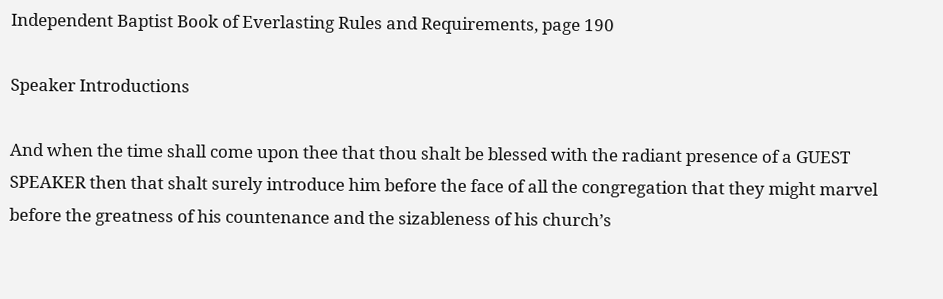Independent Baptist Book of Everlasting Rules and Requirements, page 190

Speaker Introductions

And when the time shall come upon thee that thou shalt be blessed with the radiant presence of a GUEST SPEAKER then that shalt surely introduce him before the face of all the congregation that they might marvel before the greatness of his countenance and the sizableness of his church’s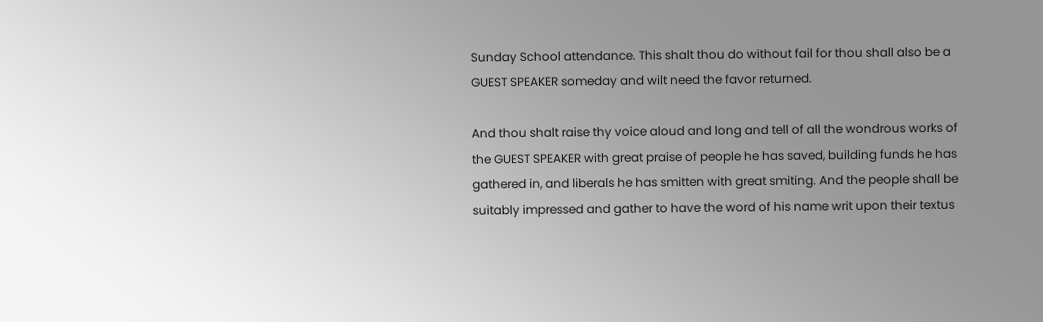Sunday School attendance. This shalt thou do without fail for thou shall also be a GUEST SPEAKER someday and wilt need the favor returned.

And thou shalt raise thy voice aloud and long and tell of all the wondrous works of the GUEST SPEAKER with great praise of people he has saved, building funds he has gathered in, and liberals he has smitten with great smiting. And the people shall be suitably impressed and gather to have the word of his name writ upon their textus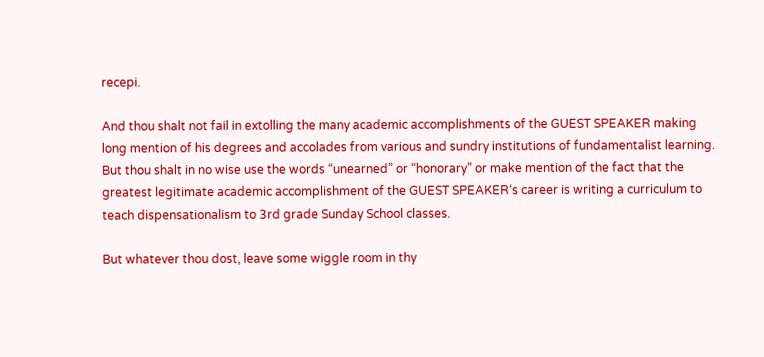recepi.

And thou shalt not fail in extolling the many academic accomplishments of the GUEST SPEAKER making long mention of his degrees and accolades from various and sundry institutions of fundamentalist learning. But thou shalt in no wise use the words “unearned” or “honorary” or make mention of the fact that the greatest legitimate academic accomplishment of the GUEST SPEAKER‘s career is writing a curriculum to teach dispensationalism to 3rd grade Sunday School classes.

But whatever thou dost, leave some wiggle room in thy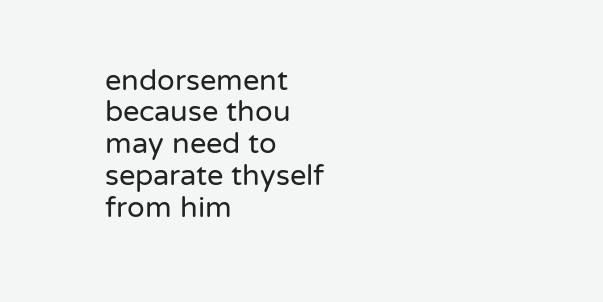endorsement because thou may need to separate thyself from him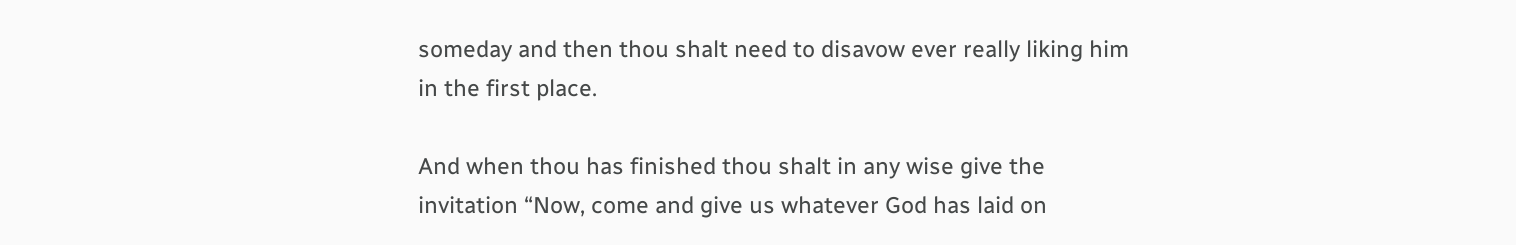someday and then thou shalt need to disavow ever really liking him in the first place.

And when thou has finished thou shalt in any wise give the invitation “Now, come and give us whatever God has laid on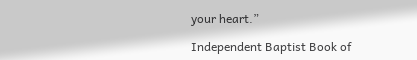your heart.”

Independent Baptist Book of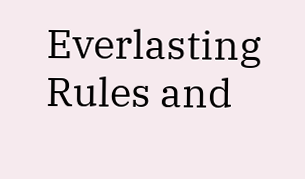Everlasting Rules and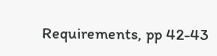Requirements, pp 42-43